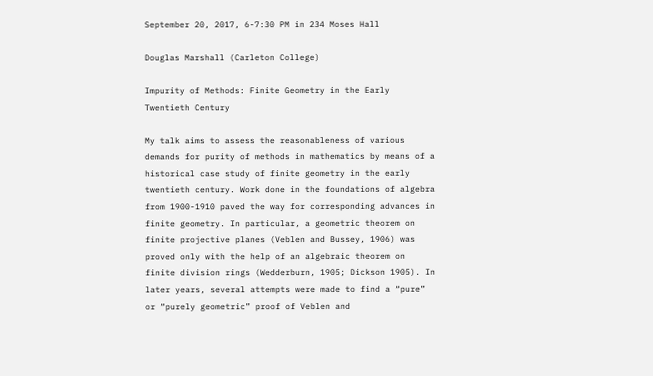September 20, 2017, 6-7:30 PM in 234 Moses Hall

Douglas Marshall (Carleton College)

Impurity of Methods: Finite Geometry in the Early Twentieth Century

My talk aims to assess the reasonableness of various demands for purity of methods in mathematics by means of a historical case study of finite geometry in the early twentieth century. Work done in the foundations of algebra from 1900-1910 paved the way for corresponding advances in finite geometry. In particular, a geometric theorem on finite projective planes (Veblen and Bussey, 1906) was proved only with the help of an algebraic theorem on finite division rings (Wedderburn, 1905; Dickson 1905). In later years, several attempts were made to find a “pure” or “purely geometric” proof of Veblen and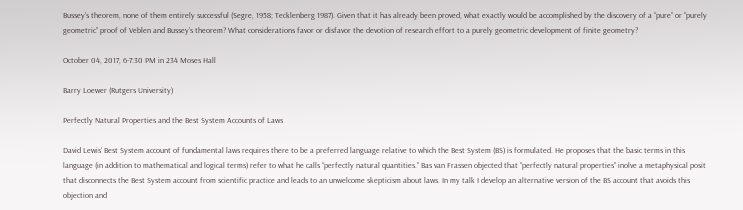Bussey’s theorem, none of them entirely successful (Segre, 1958; Tecklenberg 1987). Given that it has already been proved, what exactly would be accomplished by the discovery of a “pure” or “purely geometric” proof of Veblen and Bussey’s theorem? What considerations favor or disfavor the devotion of research effort to a purely geometric development of finite geometry?

October 04, 2017, 6-7:30 PM in 234 Moses Hall

Barry Loewer (Rutgers University)

Perfectly Natural Properties and the Best System Accounts of Laws

David Lewis’ Best System account of fundamental laws requires there to be a preferred language relative to which the Best System (BS) is formulated. He proposes that the basic terms in this language (in addition to mathematical and logical terms) refer to what he calls “perfectly natural quantities.” Bas van Frassen objected that “perfectly natural properties” inolve a metaphysical posit that disconnects the Best System account from scientific practice and leads to an unwelcome skepticism about laws. In my talk I develop an alternative version of the BS account that avoids this objection and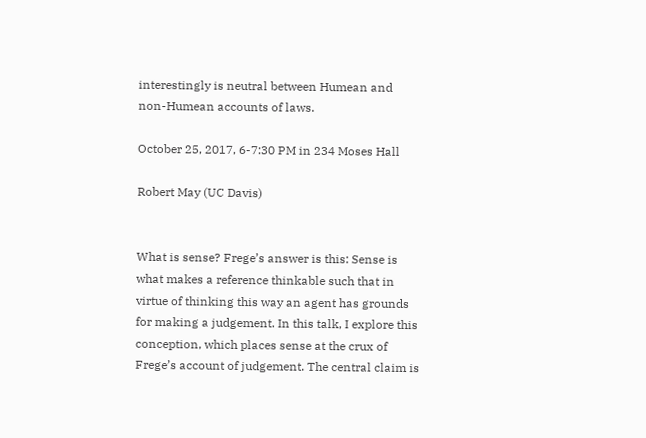interestingly is neutral between Humean and non-Humean accounts of laws.

October 25, 2017, 6-7:30 PM in 234 Moses Hall

Robert May (UC Davis)


What is sense? Frege’s answer is this: Sense is what makes a reference thinkable such that in virtue of thinking this way an agent has grounds for making a judgement. In this talk, I explore this conception, which places sense at the crux of Frege’s account of judgement. The central claim is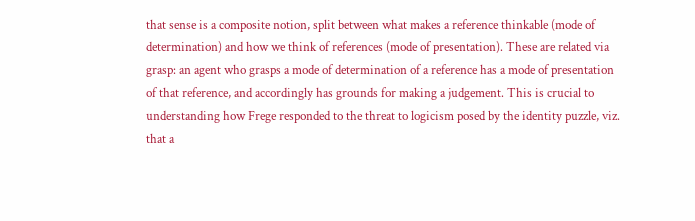that sense is a composite notion, split between what makes a reference thinkable (mode of determination) and how we think of references (mode of presentation). These are related via grasp: an agent who grasps a mode of determination of a reference has a mode of presentation of that reference, and accordingly has grounds for making a judgement. This is crucial to understanding how Frege responded to the threat to logicism posed by the identity puzzle, viz. that a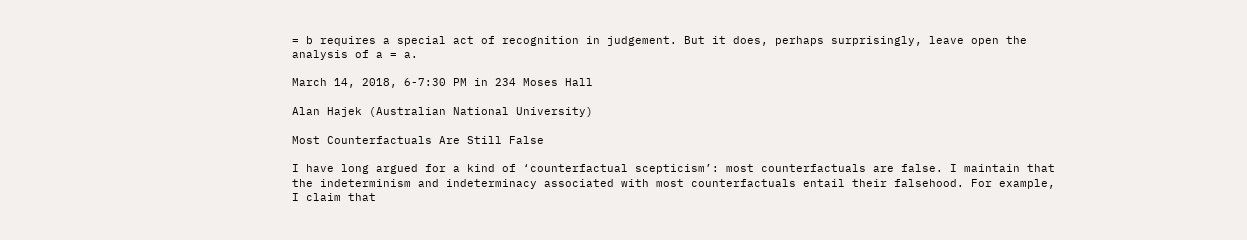= b requires a special act of recognition in judgement. But it does, perhaps surprisingly, leave open the analysis of a = a.

March 14, 2018, 6-7:30 PM in 234 Moses Hall

Alan Hajek (Australian National University)

Most Counterfactuals Are Still False

I have long argued for a kind of ‘counterfactual scepticism’: most counterfactuals are false. I maintain that the indeterminism and indeterminacy associated with most counterfactuals entail their falsehood. For example, I claim that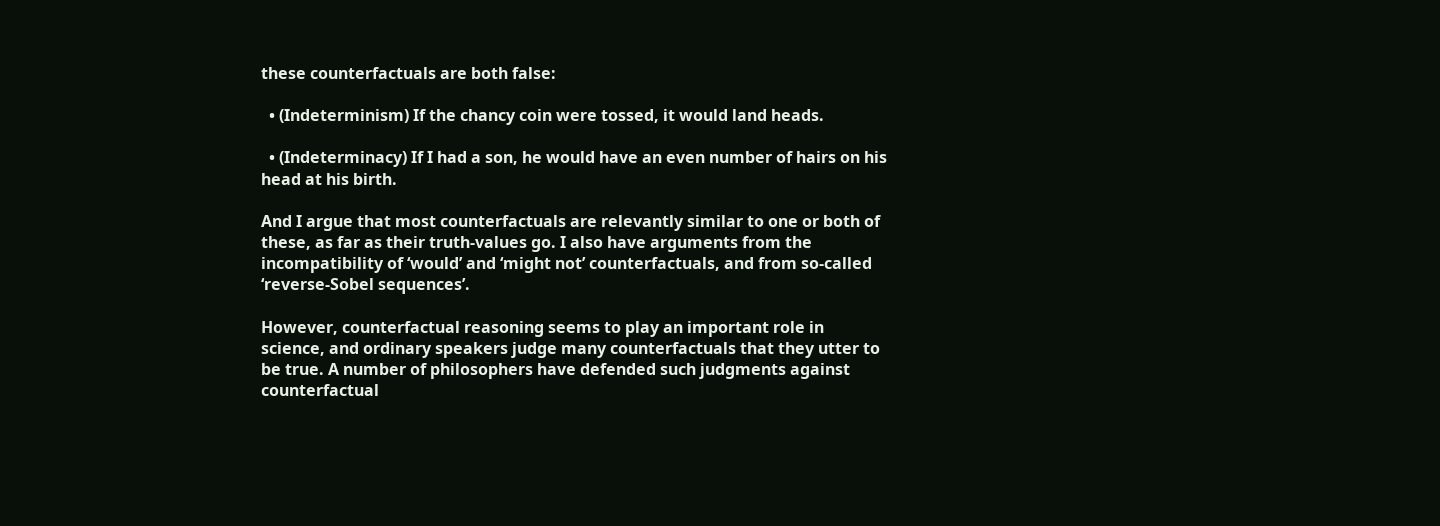these counterfactuals are both false:

  • (Indeterminism) If the chancy coin were tossed, it would land heads.

  • (Indeterminacy) If I had a son, he would have an even number of hairs on his head at his birth.

And I argue that most counterfactuals are relevantly similar to one or both of these, as far as their truth-values go. I also have arguments from the incompatibility of ‘would’ and ‘might not’ counterfactuals, and from so-called ‘reverse-Sobel sequences’.

However, counterfactual reasoning seems to play an important role in science, and ordinary speakers judge many counterfactuals that they utter to be true. A number of philosophers have defended such judgments against counterfactual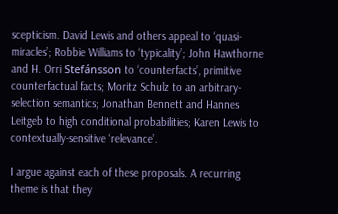scepticism. David Lewis and others appeal to ‘quasi-miracles’; Robbie Williams to ‘typicality’; John Hawthorne and H. Orri Stefánsson to ‘counterfacts’, primitive counterfactual facts; Moritz Schulz to an arbitrary-selection semantics; Jonathan Bennett and Hannes Leitgeb to high conditional probabilities; Karen Lewis to contextually-sensitive ‘relevance’.

I argue against each of these proposals. A recurring theme is that they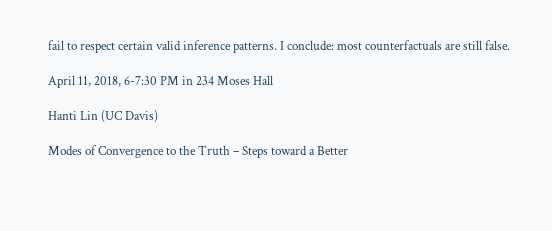fail to respect certain valid inference patterns. I conclude: most counterfactuals are still false.

April 11, 2018, 6-7:30 PM in 234 Moses Hall

Hanti Lin (UC Davis)

Modes of Convergence to the Truth – Steps toward a Better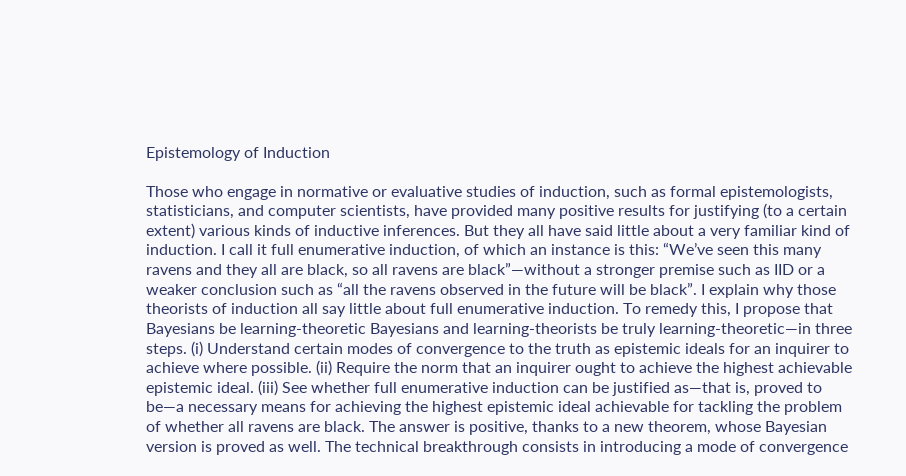Epistemology of Induction

Those who engage in normative or evaluative studies of induction, such as formal epistemologists, statisticians, and computer scientists, have provided many positive results for justifying (to a certain extent) various kinds of inductive inferences. But they all have said little about a very familiar kind of induction. I call it full enumerative induction, of which an instance is this: “We’ve seen this many ravens and they all are black, so all ravens are black”—without a stronger premise such as IID or a weaker conclusion such as “all the ravens observed in the future will be black”. I explain why those theorists of induction all say little about full enumerative induction. To remedy this, I propose that Bayesians be learning-theoretic Bayesians and learning-theorists be truly learning-theoretic—in three steps. (i) Understand certain modes of convergence to the truth as epistemic ideals for an inquirer to achieve where possible. (ii) Require the norm that an inquirer ought to achieve the highest achievable epistemic ideal. (iii) See whether full enumerative induction can be justified as—that is, proved to be—a necessary means for achieving the highest epistemic ideal achievable for tackling the problem of whether all ravens are black. The answer is positive, thanks to a new theorem, whose Bayesian version is proved as well. The technical breakthrough consists in introducing a mode of convergence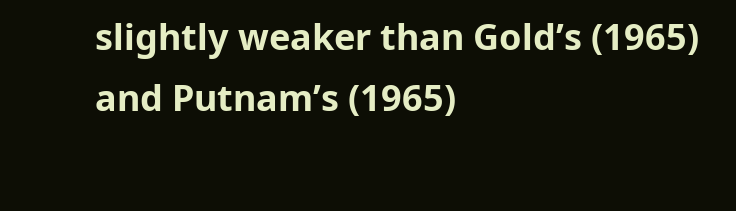slightly weaker than Gold’s (1965) and Putnam’s (1965)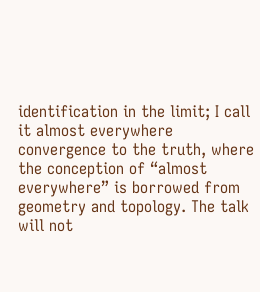identification in the limit; I call it almost everywhere convergence to the truth, where the conception of “almost everywhere” is borrowed from geometry and topology. The talk will not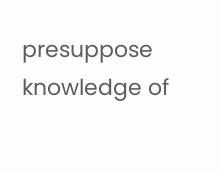presuppose knowledge of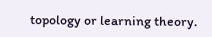topology or learning theory.